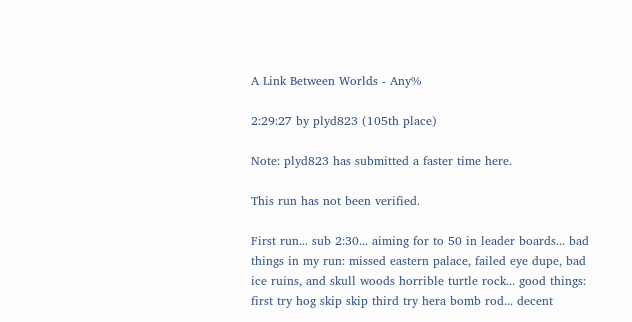A Link Between Worlds - Any%

2:29:27 by plyd823 (105th place)

Note: plyd823 has submitted a faster time here.

This run has not been verified.

First run... sub 2:30... aiming for to 50 in leader boards... bad things in my run: missed eastern palace, failed eye dupe, bad ice ruins, and skull woods horrible turtle rock... good things: first try hog skip skip third try hera bomb rod... decent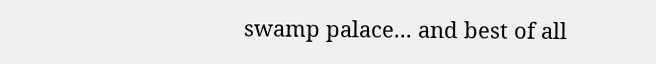swamp palace... and best of all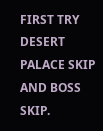FIRST TRY DESERT PALACE SKIP AND BOSS SKIP.